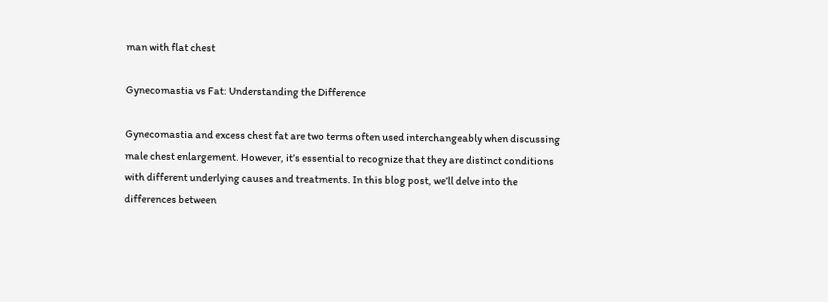man with flat chest

Gynecomastia vs Fat: Understanding the Difference

Gynecomastia and excess chest fat are two terms often used interchangeably when discussing male chest enlargement. However, it’s essential to recognize that they are distinct conditions with different underlying causes and treatments. In this blog post, we’ll delve into the differences between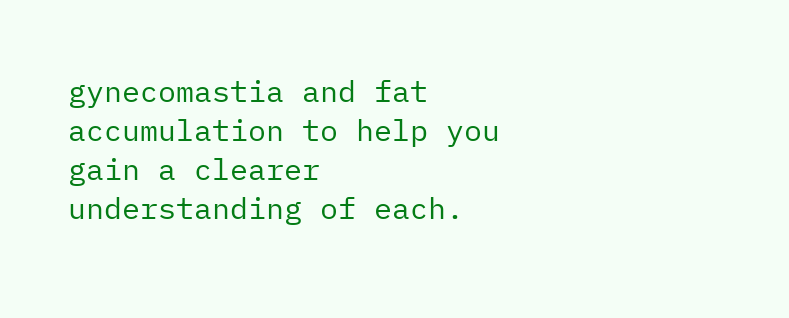gynecomastia and fat accumulation to help you gain a clearer understanding of each.